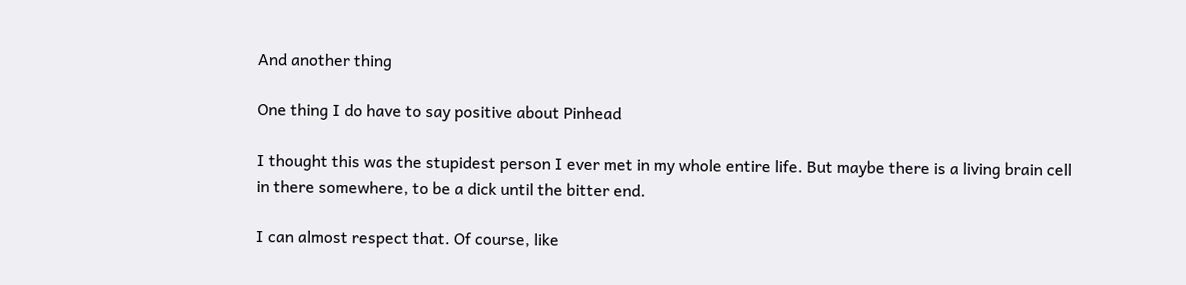And another thing

One thing I do have to say positive about Pinhead

I thought this was the stupidest person I ever met in my whole entire life. But maybe there is a living brain cell in there somewhere, to be a dick until the bitter end.

I can almost respect that. Of course, like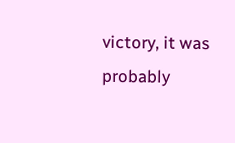victory, it was probably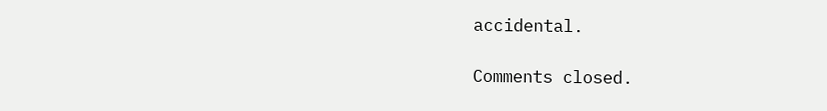accidental.

Comments closed.